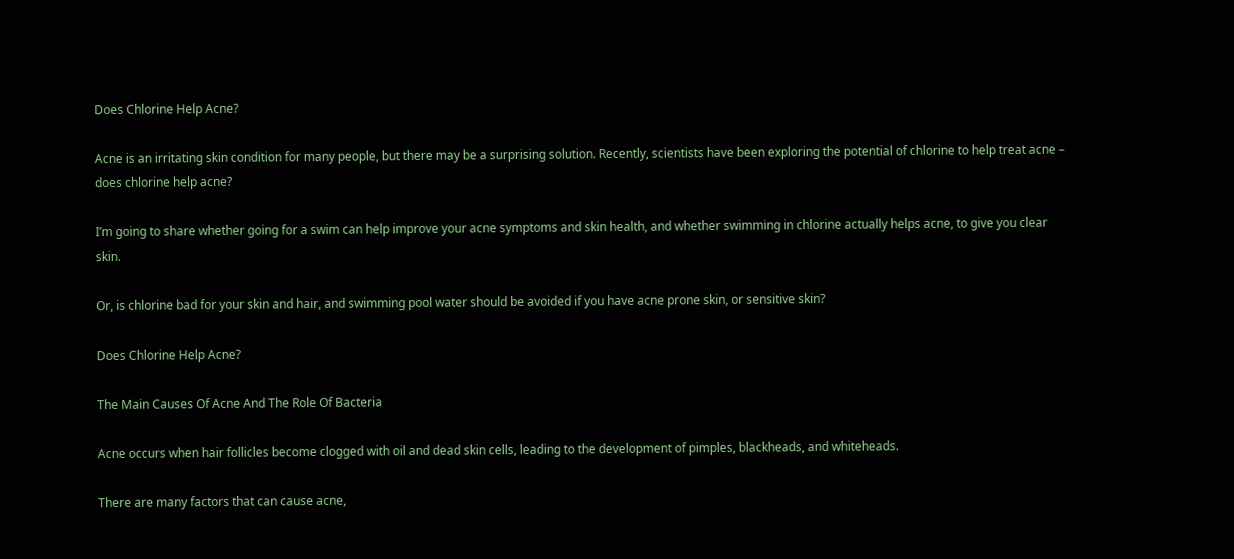Does Chlorine Help Acne?

Acne is an irritating skin condition for many people, but there may be a surprising solution. Recently, scientists have been exploring the potential of chlorine to help treat acne – does chlorine help acne?

I’m going to share whether going for a swim can help improve your acne symptoms and skin health, and whether swimming in chlorine actually helps acne, to give you clear skin.

Or, is chlorine bad for your skin and hair, and swimming pool water should be avoided if you have acne prone skin, or sensitive skin?

Does Chlorine Help Acne?

The Main Causes Of Acne And The Role Of Bacteria

Acne occurs when hair follicles become clogged with oil and dead skin cells, leading to the development of pimples, blackheads, and whiteheads.

There are many factors that can cause acne,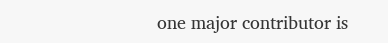one major contributor is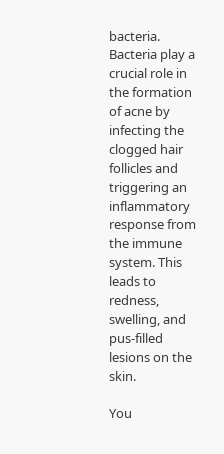bacteria. Bacteria play a crucial role in the formation of acne by infecting the clogged hair follicles and triggering an inflammatory response from the immune system. This leads to redness, swelling, and pus-filled lesions on the skin.

You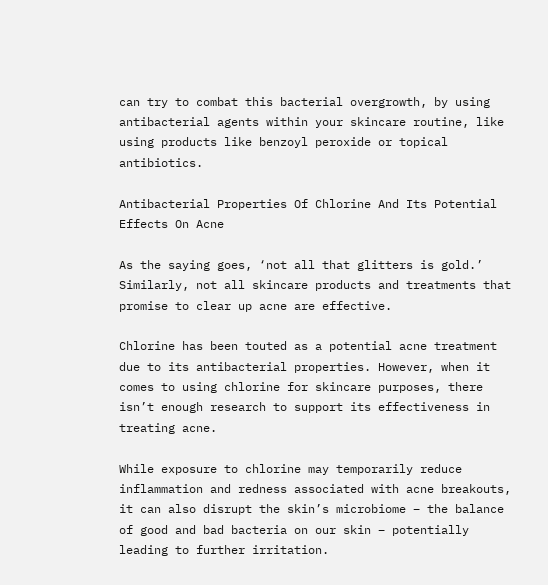can try to combat this bacterial overgrowth, by using antibacterial agents within your skincare routine, like using products like benzoyl peroxide or topical antibiotics.

Antibacterial Properties Of Chlorine And Its Potential Effects On Acne

As the saying goes, ‘not all that glitters is gold.’ Similarly, not all skincare products and treatments that promise to clear up acne are effective.

Chlorine has been touted as a potential acne treatment due to its antibacterial properties. However, when it comes to using chlorine for skincare purposes, there isn’t enough research to support its effectiveness in treating acne.

While exposure to chlorine may temporarily reduce inflammation and redness associated with acne breakouts, it can also disrupt the skin’s microbiome – the balance of good and bad bacteria on our skin – potentially leading to further irritation.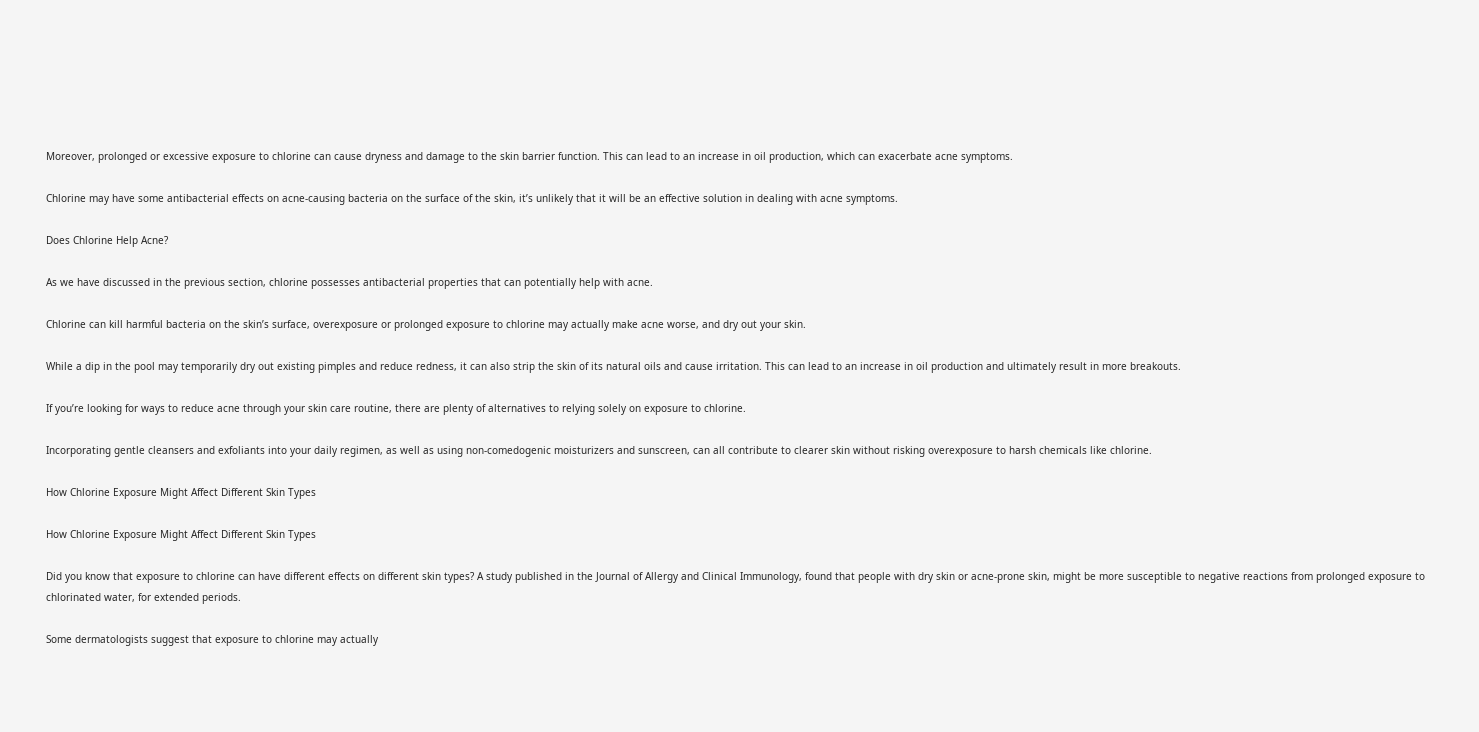Moreover, prolonged or excessive exposure to chlorine can cause dryness and damage to the skin barrier function. This can lead to an increase in oil production, which can exacerbate acne symptoms.

Chlorine may have some antibacterial effects on acne-causing bacteria on the surface of the skin, it’s unlikely that it will be an effective solution in dealing with acne symptoms.

Does Chlorine Help Acne?

As we have discussed in the previous section, chlorine possesses antibacterial properties that can potentially help with acne.

Chlorine can kill harmful bacteria on the skin’s surface, overexposure or prolonged exposure to chlorine may actually make acne worse, and dry out your skin.

While a dip in the pool may temporarily dry out existing pimples and reduce redness, it can also strip the skin of its natural oils and cause irritation. This can lead to an increase in oil production and ultimately result in more breakouts.

If you’re looking for ways to reduce acne through your skin care routine, there are plenty of alternatives to relying solely on exposure to chlorine.

Incorporating gentle cleansers and exfoliants into your daily regimen, as well as using non-comedogenic moisturizers and sunscreen, can all contribute to clearer skin without risking overexposure to harsh chemicals like chlorine.

How Chlorine Exposure Might Affect Different Skin Types

How Chlorine Exposure Might Affect Different Skin Types

Did you know that exposure to chlorine can have different effects on different skin types? A study published in the Journal of Allergy and Clinical Immunology, found that people with dry skin or acne-prone skin, might be more susceptible to negative reactions from prolonged exposure to chlorinated water, for extended periods.

Some dermatologists suggest that exposure to chlorine may actually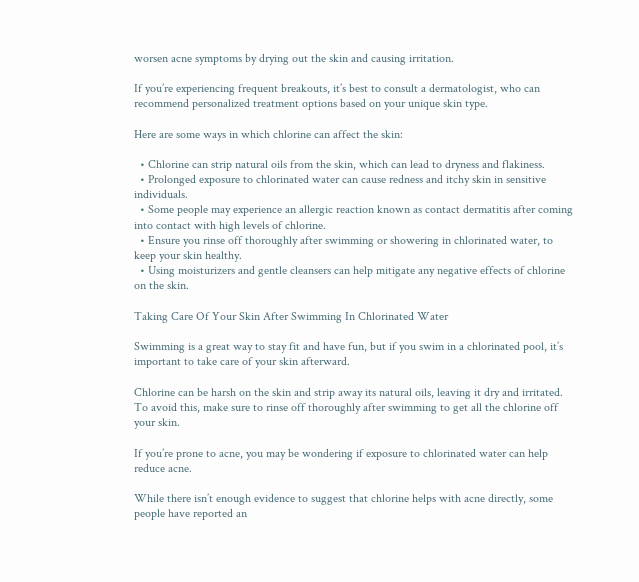worsen acne symptoms by drying out the skin and causing irritation.

If you’re experiencing frequent breakouts, it’s best to consult a dermatologist, who can recommend personalized treatment options based on your unique skin type.

Here are some ways in which chlorine can affect the skin:

  • Chlorine can strip natural oils from the skin, which can lead to dryness and flakiness.
  • Prolonged exposure to chlorinated water can cause redness and itchy skin in sensitive individuals.
  • Some people may experience an allergic reaction known as contact dermatitis after coming into contact with high levels of chlorine.
  • Ensure you rinse off thoroughly after swimming or showering in chlorinated water, to keep your skin healthy.
  • Using moisturizers and gentle cleansers can help mitigate any negative effects of chlorine on the skin.

Taking Care Of Your Skin After Swimming In Chlorinated Water

Swimming is a great way to stay fit and have fun, but if you swim in a chlorinated pool, it’s important to take care of your skin afterward.

Chlorine can be harsh on the skin and strip away its natural oils, leaving it dry and irritated. To avoid this, make sure to rinse off thoroughly after swimming to get all the chlorine off your skin.

If you’re prone to acne, you may be wondering if exposure to chlorinated water can help reduce acne.

While there isn’t enough evidence to suggest that chlorine helps with acne directly, some people have reported an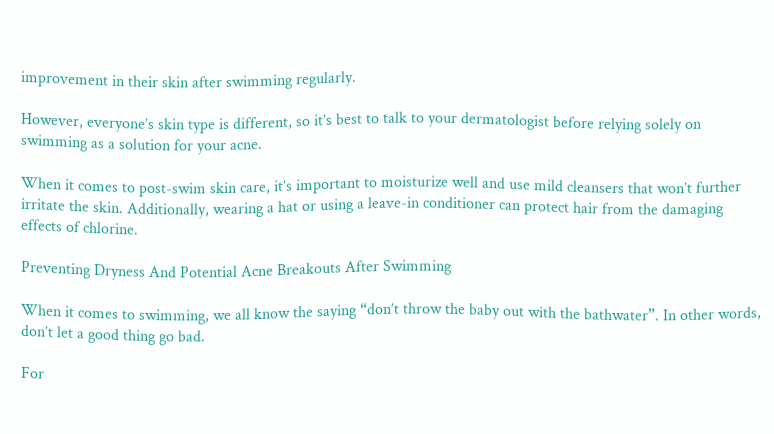improvement in their skin after swimming regularly.

However, everyone’s skin type is different, so it’s best to talk to your dermatologist before relying solely on swimming as a solution for your acne.

When it comes to post-swim skin care, it’s important to moisturize well and use mild cleansers that won’t further irritate the skin. Additionally, wearing a hat or using a leave-in conditioner can protect hair from the damaging effects of chlorine.

Preventing Dryness And Potential Acne Breakouts After Swimming

When it comes to swimming, we all know the saying “don’t throw the baby out with the bathwater”. In other words, don’t let a good thing go bad.

For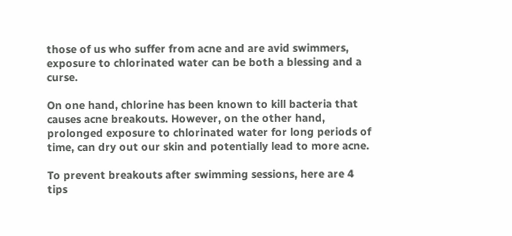those of us who suffer from acne and are avid swimmers, exposure to chlorinated water can be both a blessing and a curse.

On one hand, chlorine has been known to kill bacteria that causes acne breakouts. However, on the other hand, prolonged exposure to chlorinated water for long periods of time, can dry out our skin and potentially lead to more acne.

To prevent breakouts after swimming sessions, here are 4 tips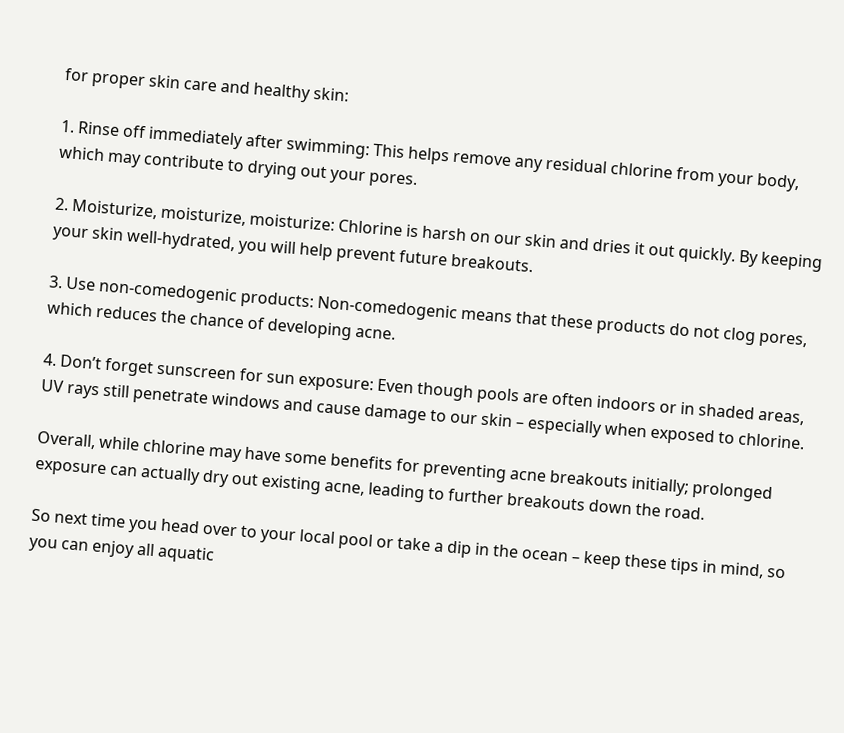for proper skin care and healthy skin:

1. Rinse off immediately after swimming: This helps remove any residual chlorine from your body, which may contribute to drying out your pores.

2. Moisturize, moisturize, moisturize: Chlorine is harsh on our skin and dries it out quickly. By keeping your skin well-hydrated, you will help prevent future breakouts.

3. Use non-comedogenic products: Non-comedogenic means that these products do not clog pores, which reduces the chance of developing acne.

4. Don’t forget sunscreen for sun exposure: Even though pools are often indoors or in shaded areas, UV rays still penetrate windows and cause damage to our skin – especially when exposed to chlorine.

Overall, while chlorine may have some benefits for preventing acne breakouts initially; prolonged exposure can actually dry out existing acne, leading to further breakouts down the road.

So next time you head over to your local pool or take a dip in the ocean – keep these tips in mind, so you can enjoy all aquatic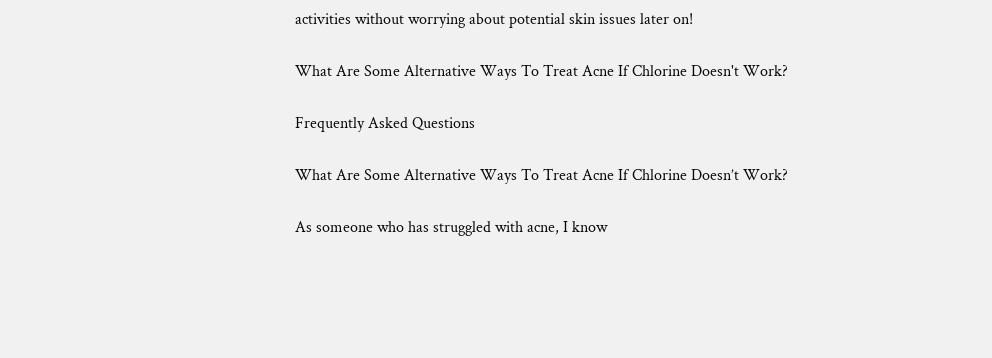activities without worrying about potential skin issues later on!

What Are Some Alternative Ways To Treat Acne If Chlorine Doesn't Work?

Frequently Asked Questions

What Are Some Alternative Ways To Treat Acne If Chlorine Doesn’t Work?

As someone who has struggled with acne, I know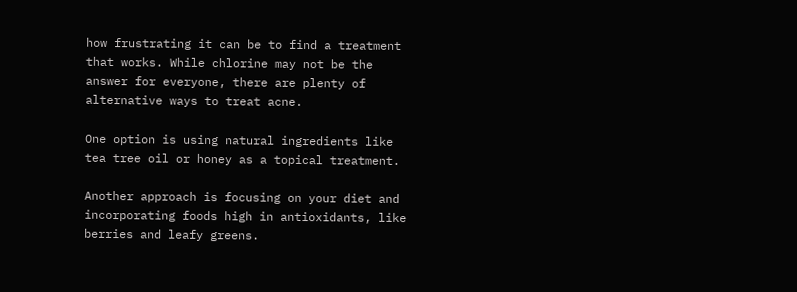how frustrating it can be to find a treatment that works. While chlorine may not be the answer for everyone, there are plenty of alternative ways to treat acne.

One option is using natural ingredients like tea tree oil or honey as a topical treatment.

Another approach is focusing on your diet and incorporating foods high in antioxidants, like berries and leafy greens.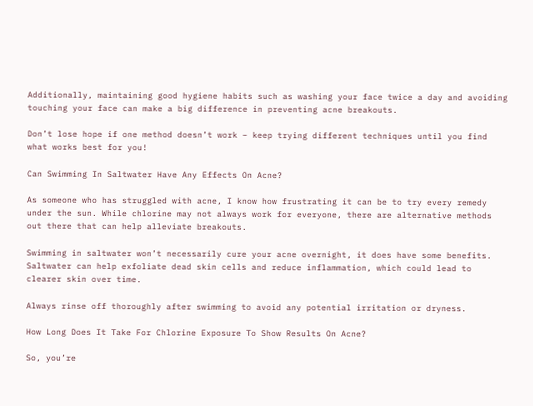Additionally, maintaining good hygiene habits such as washing your face twice a day and avoiding touching your face can make a big difference in preventing acne breakouts.

Don’t lose hope if one method doesn’t work – keep trying different techniques until you find what works best for you!

Can Swimming In Saltwater Have Any Effects On Acne?

As someone who has struggled with acne, I know how frustrating it can be to try every remedy under the sun. While chlorine may not always work for everyone, there are alternative methods out there that can help alleviate breakouts.

Swimming in saltwater won’t necessarily cure your acne overnight, it does have some benefits. Saltwater can help exfoliate dead skin cells and reduce inflammation, which could lead to clearer skin over time.

Always rinse off thoroughly after swimming to avoid any potential irritation or dryness.

How Long Does It Take For Chlorine Exposure To Show Results On Acne?

So, you’re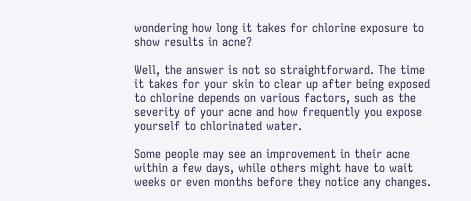wondering how long it takes for chlorine exposure to show results in acne?

Well, the answer is not so straightforward. The time it takes for your skin to clear up after being exposed to chlorine depends on various factors, such as the severity of your acne and how frequently you expose yourself to chlorinated water.

Some people may see an improvement in their acne within a few days, while others might have to wait weeks or even months before they notice any changes.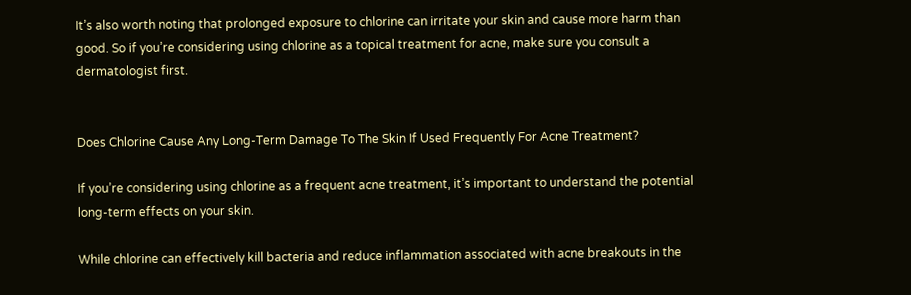It’s also worth noting that prolonged exposure to chlorine can irritate your skin and cause more harm than good. So if you’re considering using chlorine as a topical treatment for acne, make sure you consult a dermatologist first.


Does Chlorine Cause Any Long-Term Damage To The Skin If Used Frequently For Acne Treatment?

If you’re considering using chlorine as a frequent acne treatment, it’s important to understand the potential long-term effects on your skin.

While chlorine can effectively kill bacteria and reduce inflammation associated with acne breakouts in the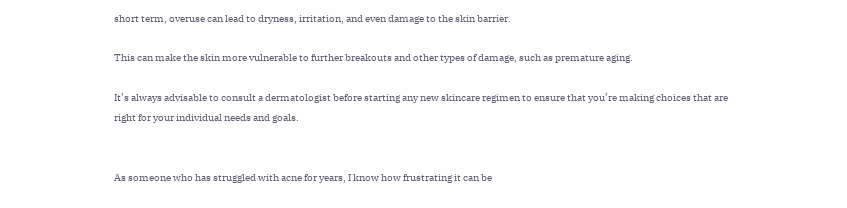short term, overuse can lead to dryness, irritation, and even damage to the skin barrier.

This can make the skin more vulnerable to further breakouts and other types of damage, such as premature aging.

It’s always advisable to consult a dermatologist before starting any new skincare regimen to ensure that you’re making choices that are right for your individual needs and goals.


As someone who has struggled with acne for years, I know how frustrating it can be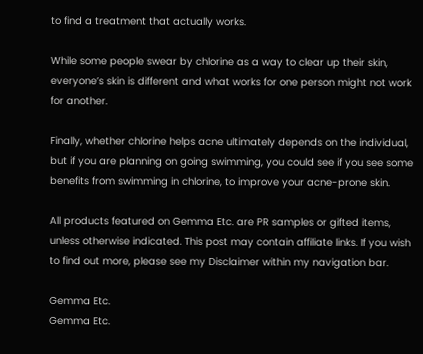to find a treatment that actually works.

While some people swear by chlorine as a way to clear up their skin, everyone’s skin is different and what works for one person might not work for another.

Finally, whether chlorine helps acne ultimately depends on the individual, but if you are planning on going swimming, you could see if you see some benefits from swimming in chlorine, to improve your acne-prone skin.

All products featured on Gemma Etc. are PR samples or gifted items, unless otherwise indicated. This post may contain affiliate links. If you wish to find out more, please see my Disclaimer within my navigation bar.

Gemma Etc.
Gemma Etc.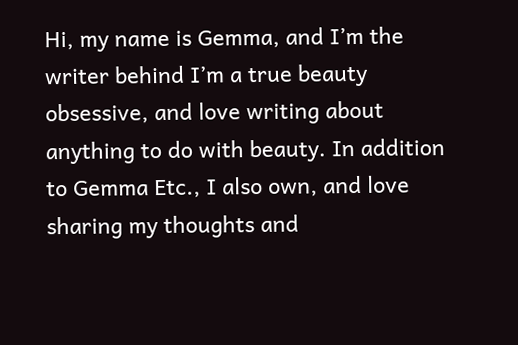Hi, my name is Gemma, and I’m the writer behind I’m a true beauty obsessive, and love writing about anything to do with beauty. In addition to Gemma Etc., I also own, and love sharing my thoughts and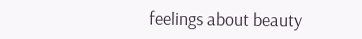feelings about beauty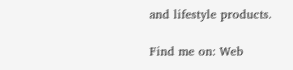and lifestyle products.

Find me on: Web